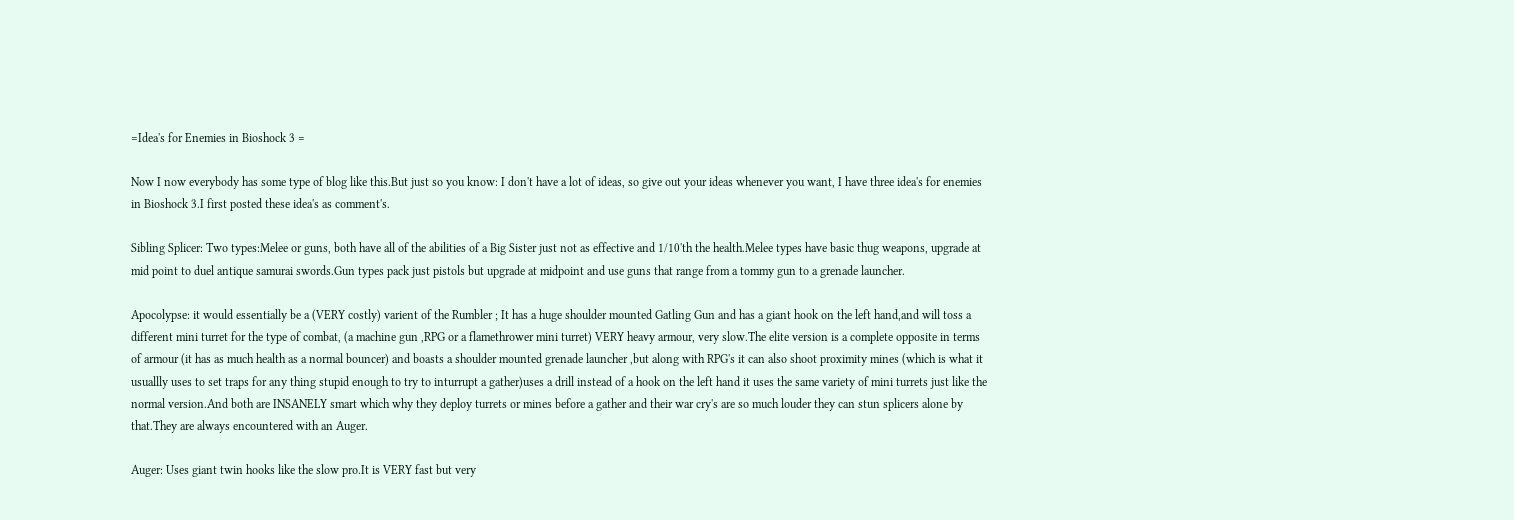=Idea's for Enemies in Bioshock 3 =

Now I now everybody has some type of blog like this.But just so you know: I don't have a lot of ideas, so give out your ideas whenever you want, I have three idea's for enemies in Bioshock 3.I first posted these idea's as comment's.

Sibling Splicer: Two types:Melee or guns, both have all of the abilities of a Big Sister just not as effective and 1/10'th the health.Melee types have basic thug weapons, upgrade at mid point to duel antique samurai swords.Gun types pack just pistols but upgrade at midpoint and use guns that range from a tommy gun to a grenade launcher.

Apocolypse: it would essentially be a (VERY costly) varient of the Rumbler ; It has a huge shoulder mounted Gatling Gun and has a giant hook on the left hand,and will toss a different mini turret for the type of combat, (a machine gun ,RPG or a flamethrower mini turret) VERY heavy armour, very slow.The elite version is a complete opposite in terms of armour (it has as much health as a normal bouncer) and boasts a shoulder mounted grenade launcher ,but along with RPG's it can also shoot proximity mines (which is what it usuallly uses to set traps for any thing stupid enough to try to inturrupt a gather)uses a drill instead of a hook on the left hand it uses the same variety of mini turrets just like the normal version.And both are INSANELY smart which why they deploy turrets or mines before a gather and their war cry's are so much louder they can stun splicers alone by that.They are always encountered with an Auger.

Auger: Uses giant twin hooks like the slow pro.It is VERY fast but very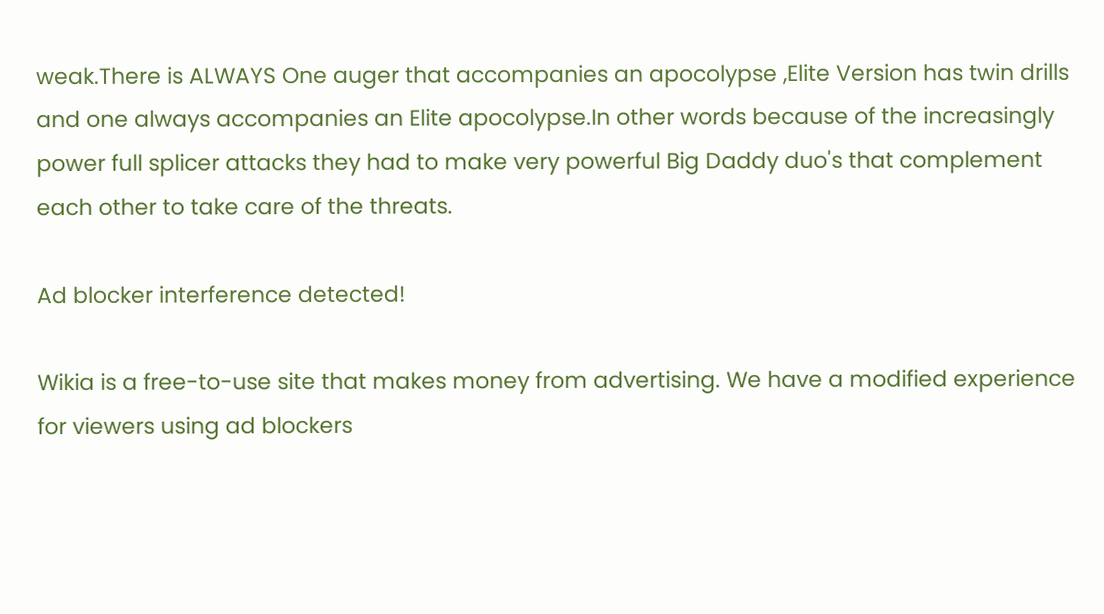weak.There is ALWAYS One auger that accompanies an apocolypse ,Elite Version has twin drills and one always accompanies an Elite apocolypse.In other words because of the increasingly power full splicer attacks they had to make very powerful Big Daddy duo's that complement each other to take care of the threats.

Ad blocker interference detected!

Wikia is a free-to-use site that makes money from advertising. We have a modified experience for viewers using ad blockers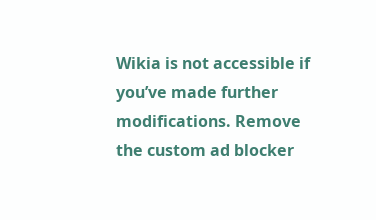Wikia is not accessible if you’ve made further modifications. Remove the custom ad blocker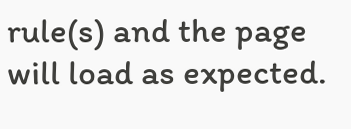rule(s) and the page will load as expected.